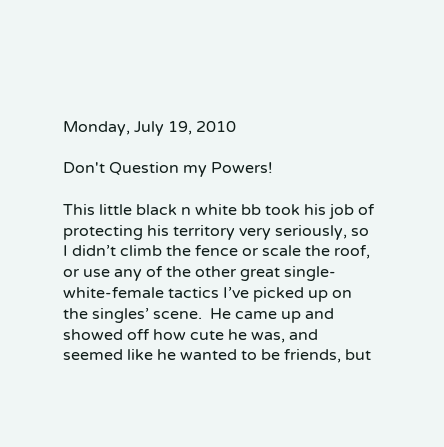Monday, July 19, 2010

Don't Question my Powers!

This little black n white bb took his job of protecting his territory very seriously, so I didn’t climb the fence or scale the roof, or use any of the other great single-white-female tactics I’ve picked up on the singles’ scene.  He came up and showed off how cute he was, and seemed like he wanted to be friends, but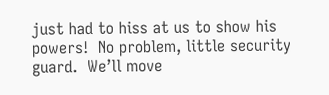just had to hiss at us to show his powers!  No problem, little security guard.  We’ll move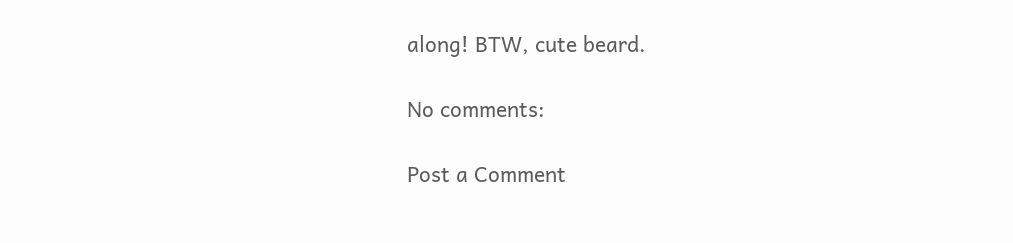along! BTW, cute beard.

No comments:

Post a Comment